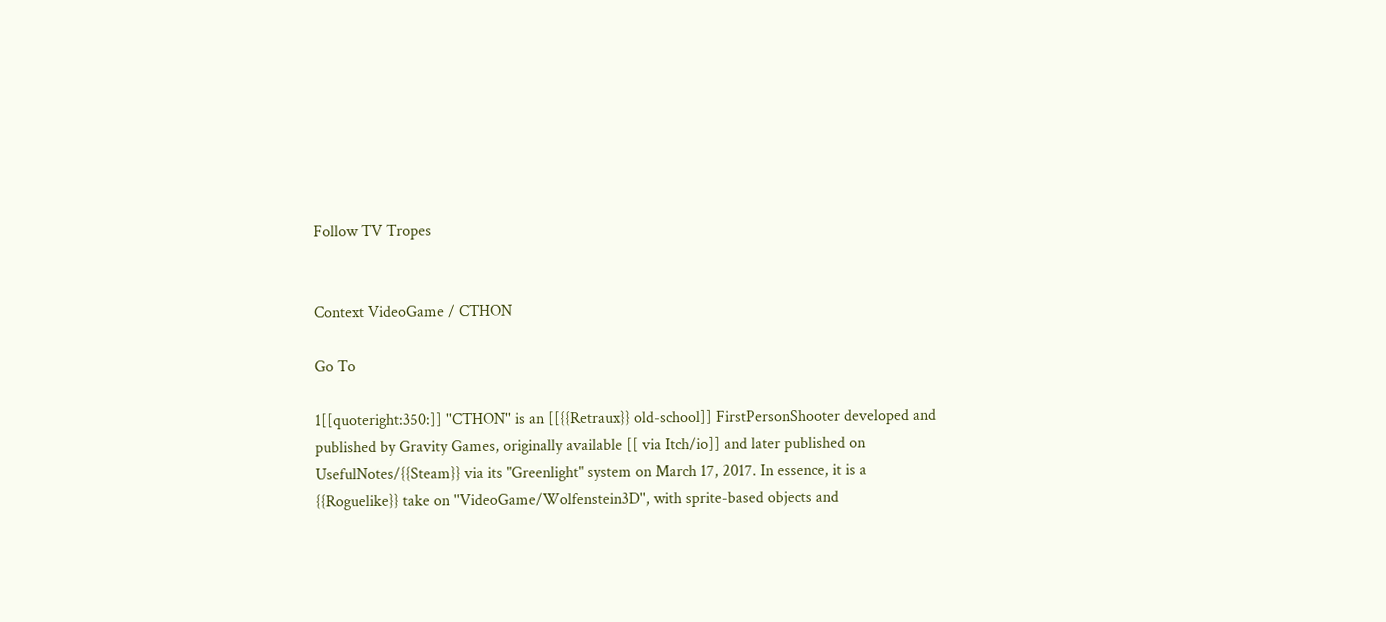Follow TV Tropes


Context VideoGame / CTHON

Go To

1[[quoteright:350:]] ''CTHON'' is an [[{{Retraux}} old-school]] FirstPersonShooter developed and published by Gravity Games, originally available [[ via Itch/io]] and later published on UsefulNotes/{{Steam}} via its "Greenlight" system on March 17, 2017. In essence, it is a {{Roguelike}} take on ''VideoGame/Wolfenstein3D'', with sprite-based objects and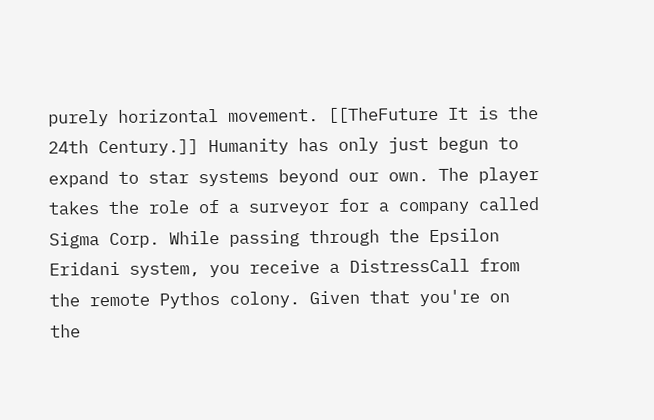purely horizontal movement. [[TheFuture It is the 24th Century.]] Humanity has only just begun to expand to star systems beyond our own. The player takes the role of a surveyor for a company called Sigma Corp. While passing through the Epsilon Eridani system, you receive a DistressCall from the remote Pythos colony. Given that you're on the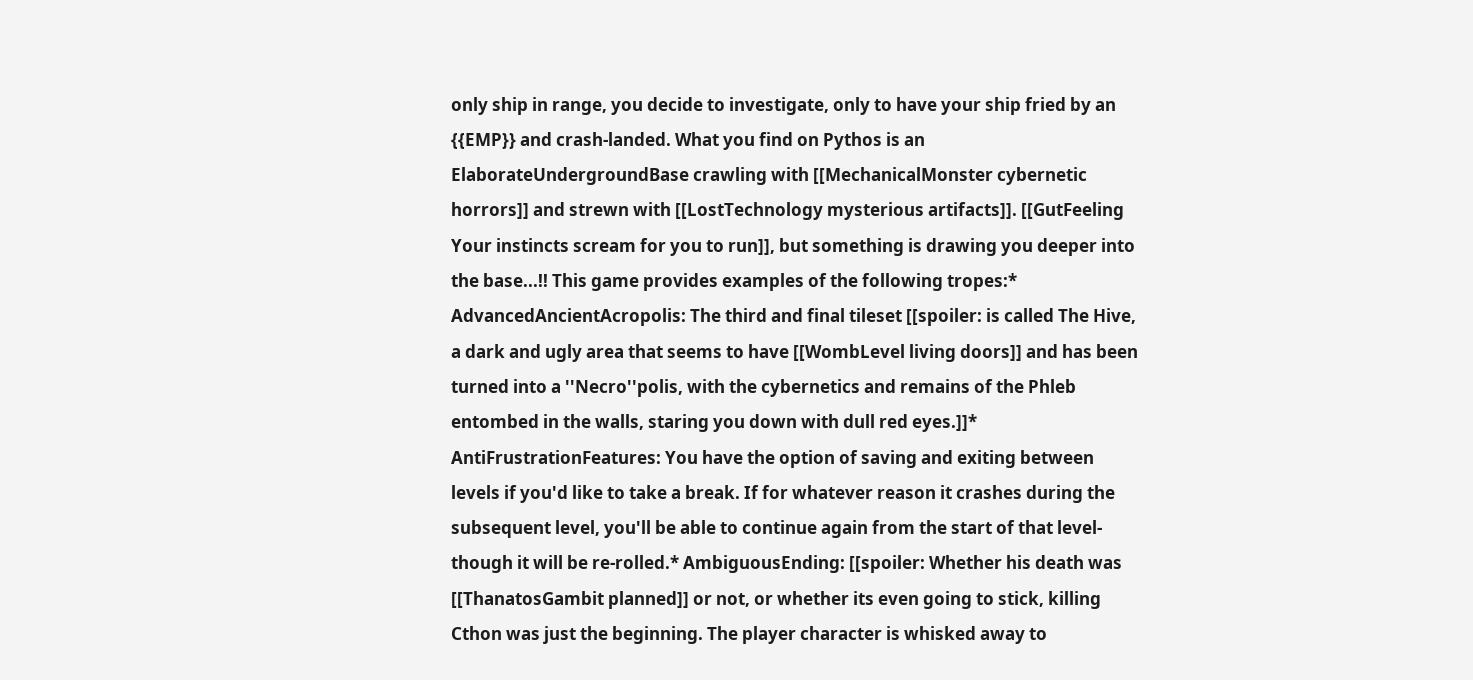only ship in range, you decide to investigate, only to have your ship fried by an {{EMP}} and crash-landed. What you find on Pythos is an ElaborateUndergroundBase crawling with [[MechanicalMonster cybernetic horrors]] and strewn with [[LostTechnology mysterious artifacts]]. [[GutFeeling Your instincts scream for you to run]], but something is drawing you deeper into the base...!! This game provides examples of the following tropes:* AdvancedAncientAcropolis: The third and final tileset [[spoiler: is called The Hive, a dark and ugly area that seems to have [[WombLevel living doors]] and has been turned into a ''Necro''polis, with the cybernetics and remains of the Phleb entombed in the walls, staring you down with dull red eyes.]]* AntiFrustrationFeatures: You have the option of saving and exiting between levels if you'd like to take a break. If for whatever reason it crashes during the subsequent level, you'll be able to continue again from the start of that level- though it will be re-rolled.* AmbiguousEnding: [[spoiler: Whether his death was [[ThanatosGambit planned]] or not, or whether its even going to stick, killing Cthon was just the beginning. The player character is whisked away to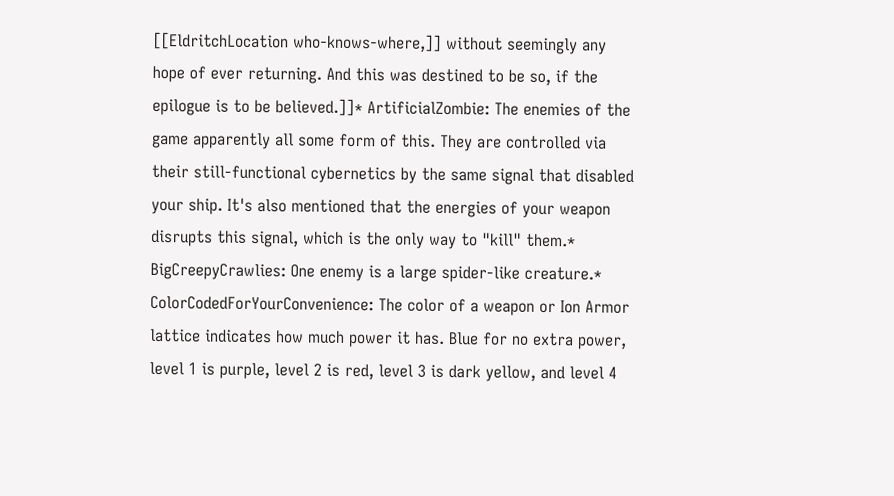[[EldritchLocation who-knows-where,]] without seemingly any hope of ever returning. And this was destined to be so, if the epilogue is to be believed.]]* ArtificialZombie: The enemies of the game apparently all some form of this. They are controlled via their still-functional cybernetics by the same signal that disabled your ship. It's also mentioned that the energies of your weapon disrupts this signal, which is the only way to "kill" them.* BigCreepyCrawlies: One enemy is a large spider-like creature.* ColorCodedForYourConvenience: The color of a weapon or Ion Armor lattice indicates how much power it has. Blue for no extra power, level 1 is purple, level 2 is red, level 3 is dark yellow, and level 4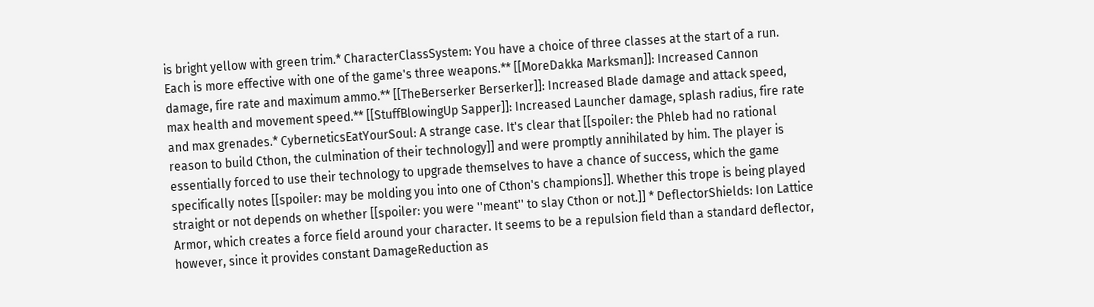is bright yellow with green trim.* CharacterClassSystem: You have a choice of three classes at the start of a run. Each is more effective with one of the game's three weapons.** [[MoreDakka Marksman]]: Increased Cannon damage, fire rate and maximum ammo.** [[TheBerserker Berserker]]: Increased Blade damage and attack speed, max health and movement speed.** [[StuffBlowingUp Sapper]]: Increased Launcher damage, splash radius, fire rate and max grenades.* CyberneticsEatYourSoul: A strange case. It's clear that [[spoiler: the Phleb had no rational reason to build Cthon, the culmination of their technology]] and were promptly annihilated by him. The player is essentially forced to use their technology to upgrade themselves to have a chance of success, which the game specifically notes [[spoiler: may be molding you into one of Cthon's champions]]. Whether this trope is being played straight or not depends on whether [[spoiler: you were ''meant'' to slay Cthon or not.]] * DeflectorShields: Ion Lattice Armor, which creates a force field around your character. It seems to be a repulsion field than a standard deflector, however, since it provides constant DamageReduction as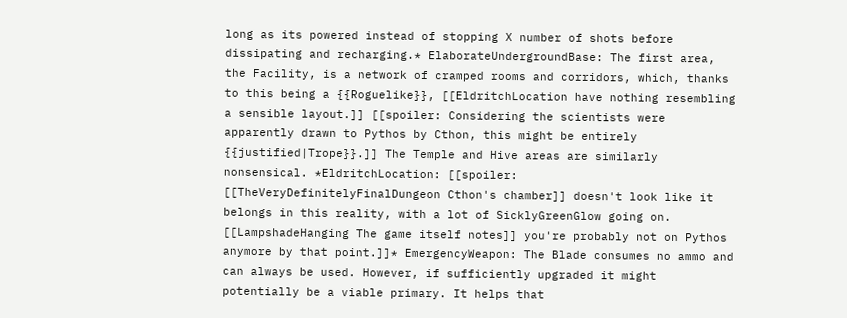long as its powered instead of stopping X number of shots before dissipating and recharging.* ElaborateUndergroundBase: The first area, the Facility, is a network of cramped rooms and corridors, which, thanks to this being a {{Roguelike}}, [[EldritchLocation have nothing resembling a sensible layout.]] [[spoiler: Considering the scientists were apparently drawn to Pythos by Cthon, this might be entirely {{justified|Trope}}.]] The Temple and Hive areas are similarly nonsensical. *EldritchLocation: [[spoiler: [[TheVeryDefinitelyFinalDungeon Cthon's chamber]] doesn't look like it belongs in this reality, with a lot of SicklyGreenGlow going on. [[LampshadeHanging The game itself notes]] you're probably not on Pythos anymore by that point.]]* EmergencyWeapon: The Blade consumes no ammo and can always be used. However, if sufficiently upgraded it might potentially be a viable primary. It helps that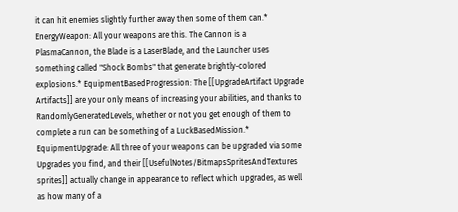it can hit enemies slightly further away then some of them can.* EnergyWeapon: All your weapons are this. The Cannon is a PlasmaCannon, the Blade is a LaserBlade, and the Launcher uses something called "Shock Bombs" that generate brightly-colored explosions.* EquipmentBasedProgression: The [[UpgradeArtifact Upgrade Artifacts]] are your only means of increasing your abilities, and thanks to RandomlyGeneratedLevels, whether or not you get enough of them to complete a run can be something of a LuckBasedMission.* EquipmentUpgrade: All three of your weapons can be upgraded via some Upgrades you find, and their [[UsefulNotes/BitmapsSpritesAndTextures sprites]] actually change in appearance to reflect which upgrades, as well as how many of a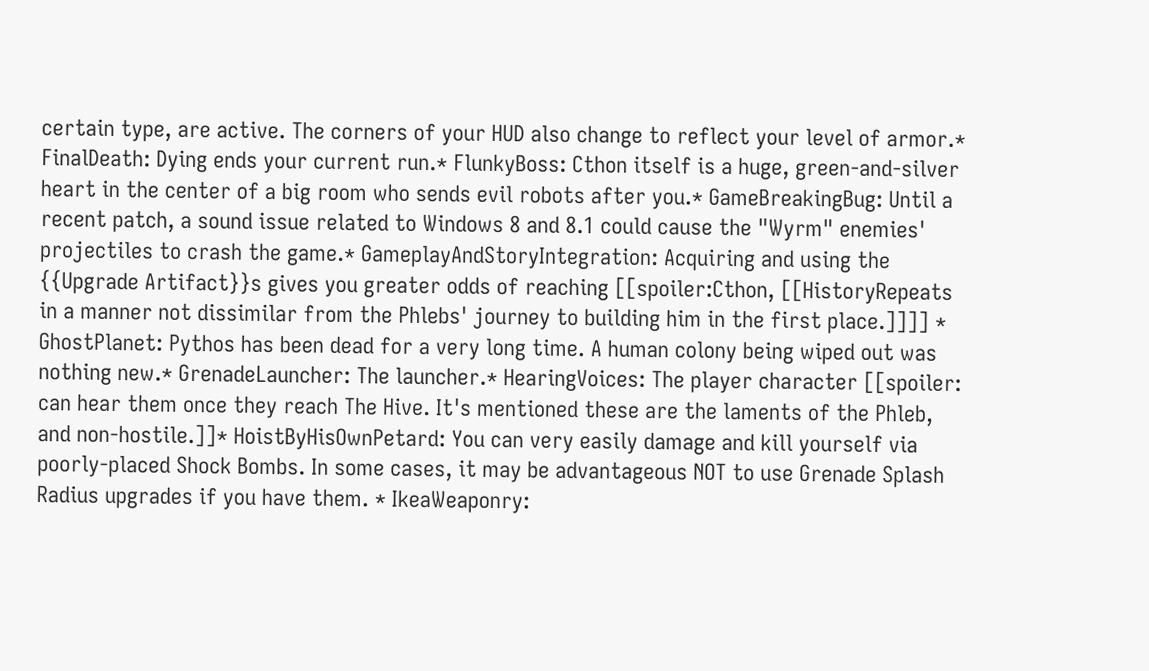certain type, are active. The corners of your HUD also change to reflect your level of armor.* FinalDeath: Dying ends your current run.* FlunkyBoss: Cthon itself is a huge, green-and-silver heart in the center of a big room who sends evil robots after you.* GameBreakingBug: Until a recent patch, a sound issue related to Windows 8 and 8.1 could cause the "Wyrm" enemies' projectiles to crash the game.* GameplayAndStoryIntegration: Acquiring and using the {{Upgrade Artifact}}s gives you greater odds of reaching [[spoiler:Cthon, [[HistoryRepeats in a manner not dissimilar from the Phlebs' journey to building him in the first place.]]]] * GhostPlanet: Pythos has been dead for a very long time. A human colony being wiped out was nothing new.* GrenadeLauncher: The launcher.* HearingVoices: The player character [[spoiler: can hear them once they reach The Hive. It's mentioned these are the laments of the Phleb, and non-hostile.]]* HoistByHisOwnPetard: You can very easily damage and kill yourself via poorly-placed Shock Bombs. In some cases, it may be advantageous NOT to use Grenade Splash Radius upgrades if you have them. * IkeaWeaponry: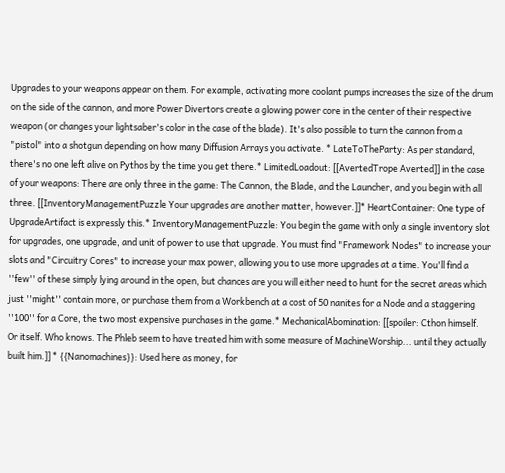Upgrades to your weapons appear on them. For example, activating more coolant pumps increases the size of the drum on the side of the cannon, and more Power Divertors create a glowing power core in the center of their respective weapon (or changes your lightsaber's color in the case of the blade). It's also possible to turn the cannon from a "pistol" into a shotgun depending on how many Diffusion Arrays you activate. * LateToTheParty: As per standard, there's no one left alive on Pythos by the time you get there.* LimitedLoadout: [[AvertedTrope Averted]] in the case of your weapons: There are only three in the game: The Cannon, the Blade, and the Launcher, and you begin with all three. [[InventoryManagementPuzzle Your upgrades are another matter, however.]]* HeartContainer: One type of UpgradeArtifact is expressly this.* InventoryManagementPuzzle: You begin the game with only a single inventory slot for upgrades, one upgrade, and unit of power to use that upgrade. You must find "Framework Nodes" to increase your slots and "Circuitry Cores" to increase your max power, allowing you to use more upgrades at a time. You'll find a ''few'' of these simply lying around in the open, but chances are you will either need to hunt for the secret areas which just ''might'' contain more, or purchase them from a Workbench at a cost of 50 nanites for a Node and a staggering ''100'' for a Core, the two most expensive purchases in the game.* MechanicalAbomination: [[spoiler: Cthon himself. Or itself. Who knows. The Phleb seem to have treated him with some measure of MachineWorship... until they actually built him.]] * {{Nanomachines}}: Used here as money, for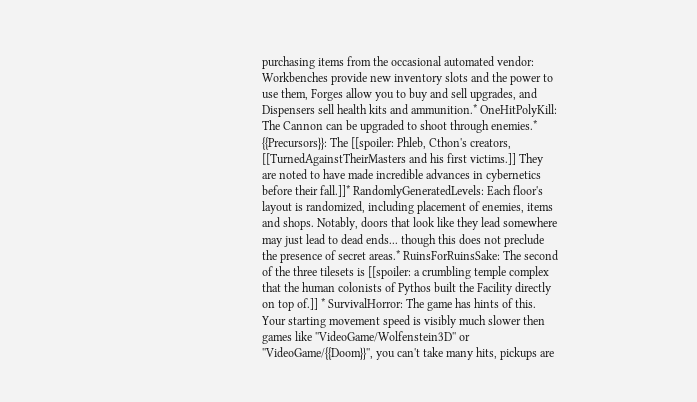purchasing items from the occasional automated vendor: Workbenches provide new inventory slots and the power to use them, Forges allow you to buy and sell upgrades, and Dispensers sell health kits and ammunition.* OneHitPolyKill: The Cannon can be upgraded to shoot through enemies.* {{Precursors}}: The [[spoiler: Phleb, Cthon's creators, [[TurnedAgainstTheirMasters and his first victims.]] They are noted to have made incredible advances in cybernetics before their fall.]]* RandomlyGeneratedLevels: Each floor's layout is randomized, including placement of enemies, items and shops. Notably, doors that look like they lead somewhere may just lead to dead ends... though this does not preclude the presence of secret areas.* RuinsForRuinsSake: The second of the three tilesets is [[spoiler: a crumbling temple complex that the human colonists of Pythos built the Facility directly on top of.]] * SurvivalHorror: The game has hints of this. Your starting movement speed is visibly much slower then games like ''VideoGame/Wolfenstein3D'' or ''VideoGame/{{Doom}}'', you can't take many hits, pickups are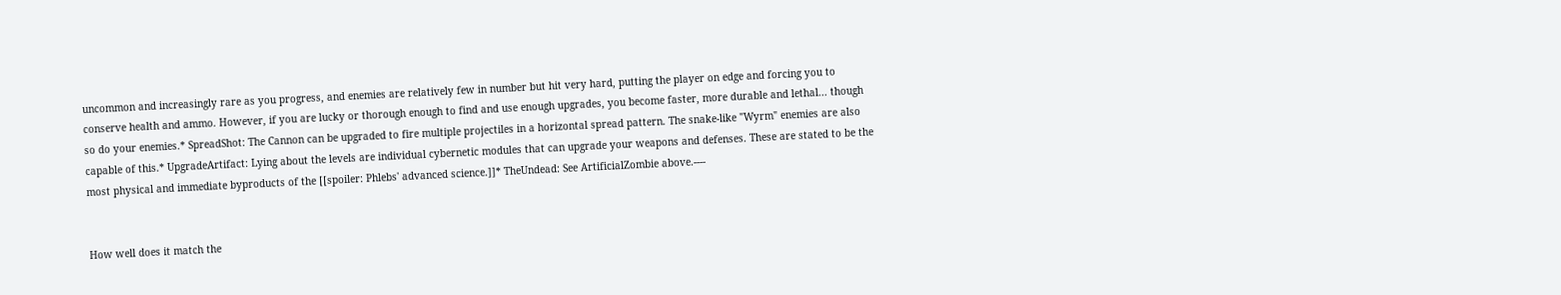uncommon and increasingly rare as you progress, and enemies are relatively few in number but hit very hard, putting the player on edge and forcing you to conserve health and ammo. However, if you are lucky or thorough enough to find and use enough upgrades, you become faster, more durable and lethal... though so do your enemies.* SpreadShot: The Cannon can be upgraded to fire multiple projectiles in a horizontal spread pattern. The snake-like "Wyrm" enemies are also capable of this.* UpgradeArtifact: Lying about the levels are individual cybernetic modules that can upgrade your weapons and defenses. These are stated to be the most physical and immediate byproducts of the [[spoiler: Phlebs' advanced science.]]* TheUndead: See ArtificialZombie above.----


How well does it match the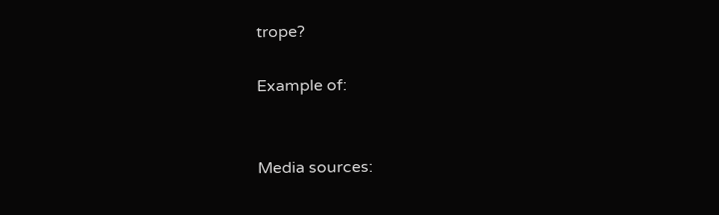trope?

Example of:


Media sources: